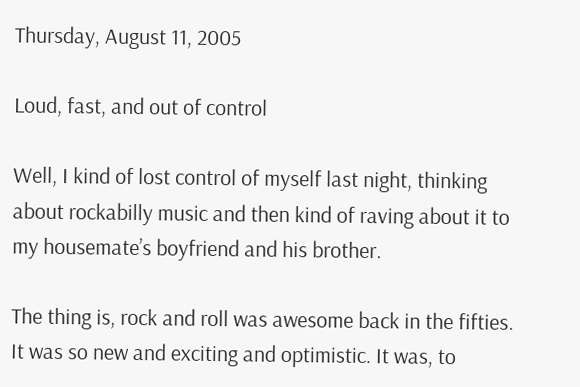Thursday, August 11, 2005

Loud, fast, and out of control

Well, I kind of lost control of myself last night, thinking about rockabilly music and then kind of raving about it to my housemate’s boyfriend and his brother.

The thing is, rock and roll was awesome back in the fifties. It was so new and exciting and optimistic. It was, to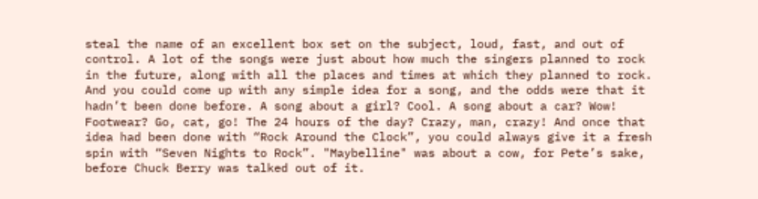steal the name of an excellent box set on the subject, loud, fast, and out of control. A lot of the songs were just about how much the singers planned to rock in the future, along with all the places and times at which they planned to rock. And you could come up with any simple idea for a song, and the odds were that it hadn’t been done before. A song about a girl? Cool. A song about a car? Wow! Footwear? Go, cat, go! The 24 hours of the day? Crazy, man, crazy! And once that idea had been done with “Rock Around the Clock”, you could always give it a fresh spin with “Seven Nights to Rock”. "Maybelline" was about a cow, for Pete’s sake, before Chuck Berry was talked out of it.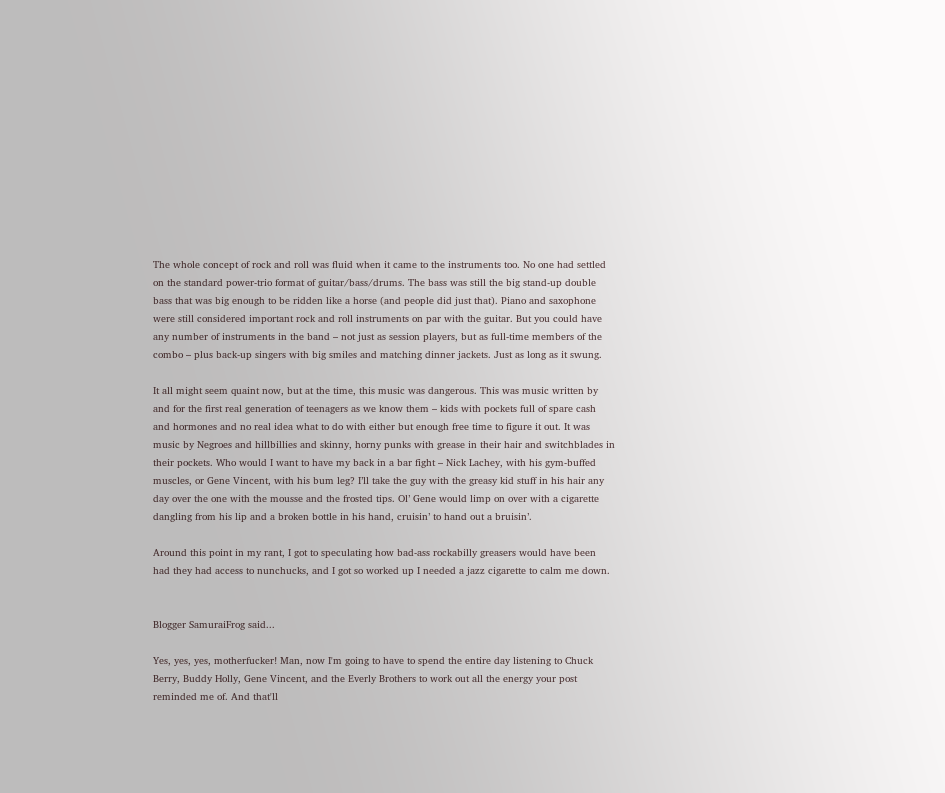The whole concept of rock and roll was fluid when it came to the instruments too. No one had settled on the standard power-trio format of guitar/bass/drums. The bass was still the big stand-up double bass that was big enough to be ridden like a horse (and people did just that). Piano and saxophone were still considered important rock and roll instruments on par with the guitar. But you could have any number of instruments in the band – not just as session players, but as full-time members of the combo – plus back-up singers with big smiles and matching dinner jackets. Just as long as it swung.

It all might seem quaint now, but at the time, this music was dangerous. This was music written by and for the first real generation of teenagers as we know them – kids with pockets full of spare cash and hormones and no real idea what to do with either but enough free time to figure it out. It was music by Negroes and hillbillies and skinny, horny punks with grease in their hair and switchblades in their pockets. Who would I want to have my back in a bar fight – Nick Lachey, with his gym-buffed muscles, or Gene Vincent, with his bum leg? I’ll take the guy with the greasy kid stuff in his hair any day over the one with the mousse and the frosted tips. Ol’ Gene would limp on over with a cigarette dangling from his lip and a broken bottle in his hand, cruisin’ to hand out a bruisin’.

Around this point in my rant, I got to speculating how bad-ass rockabilly greasers would have been had they had access to nunchucks, and I got so worked up I needed a jazz cigarette to calm me down.


Blogger SamuraiFrog said...

Yes, yes, yes, motherfucker! Man, now I'm going to have to spend the entire day listening to Chuck Berry, Buddy Holly, Gene Vincent, and the Everly Brothers to work out all the energy your post reminded me of. And that'll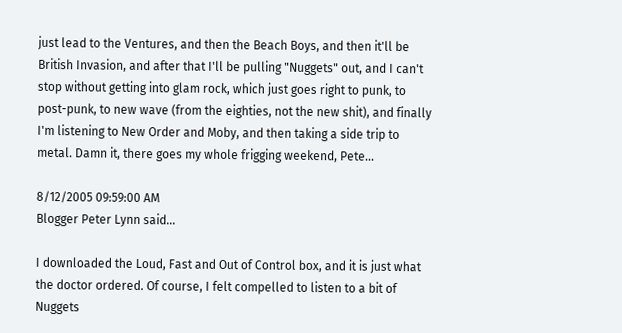just lead to the Ventures, and then the Beach Boys, and then it'll be British Invasion, and after that I'll be pulling "Nuggets" out, and I can't stop without getting into glam rock, which just goes right to punk, to post-punk, to new wave (from the eighties, not the new shit), and finally I'm listening to New Order and Moby, and then taking a side trip to metal. Damn it, there goes my whole frigging weekend, Pete...

8/12/2005 09:59:00 AM
Blogger Peter Lynn said...

I downloaded the Loud, Fast and Out of Control box, and it is just what the doctor ordered. Of course, I felt compelled to listen to a bit of Nuggets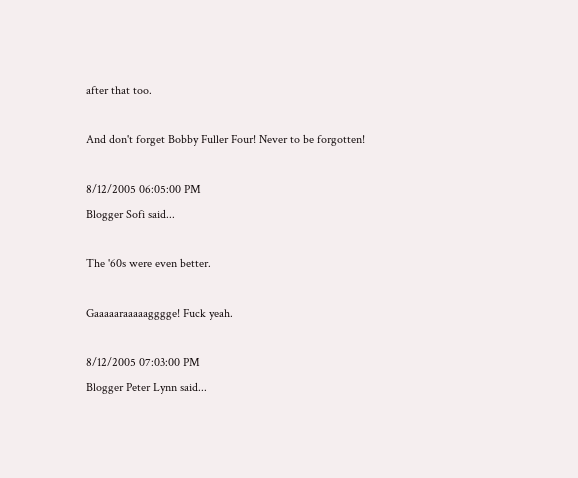after that too.

And don't forget Bobby Fuller Four! Never to be forgotten!

8/12/2005 06:05:00 PM
Blogger Sofi said...

The '60s were even better.

Gaaaaaraaaaagggge! Fuck yeah.

8/12/2005 07:03:00 PM
Blogger Peter Lynn said...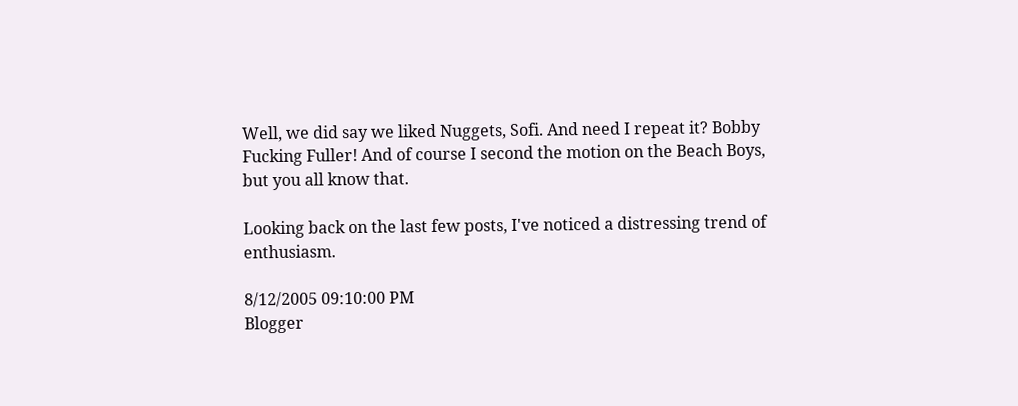Well, we did say we liked Nuggets, Sofi. And need I repeat it? Bobby Fucking Fuller! And of course I second the motion on the Beach Boys, but you all know that.

Looking back on the last few posts, I've noticed a distressing trend of enthusiasm.

8/12/2005 09:10:00 PM
Blogger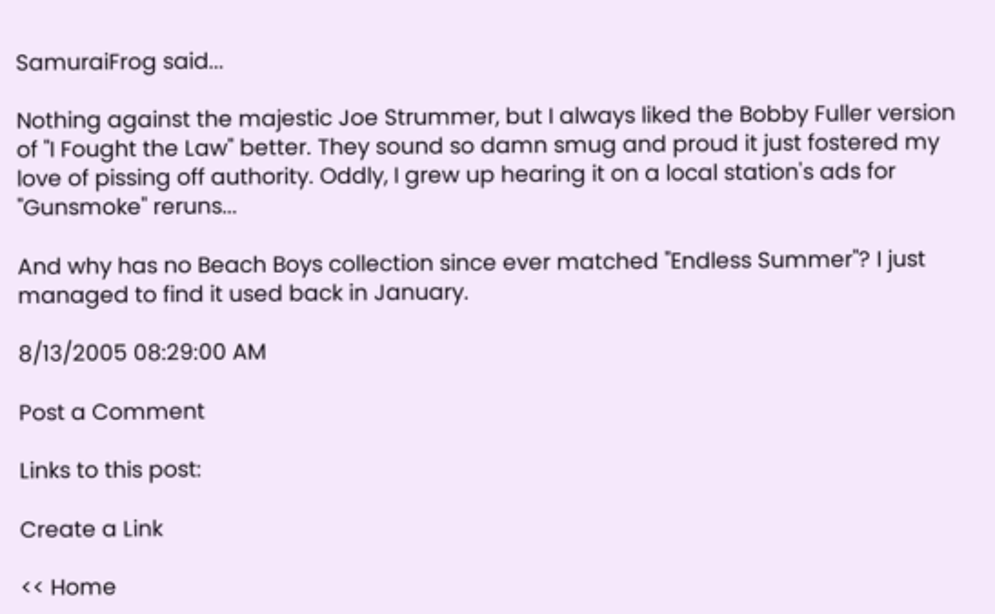SamuraiFrog said...

Nothing against the majestic Joe Strummer, but I always liked the Bobby Fuller version of "I Fought the Law" better. They sound so damn smug and proud it just fostered my love of pissing off authority. Oddly, I grew up hearing it on a local station's ads for "Gunsmoke" reruns...

And why has no Beach Boys collection since ever matched "Endless Summer"? I just managed to find it used back in January.

8/13/2005 08:29:00 AM

Post a Comment

Links to this post:

Create a Link

<< Home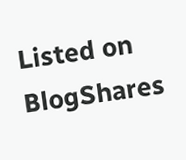Listed on BlogShares